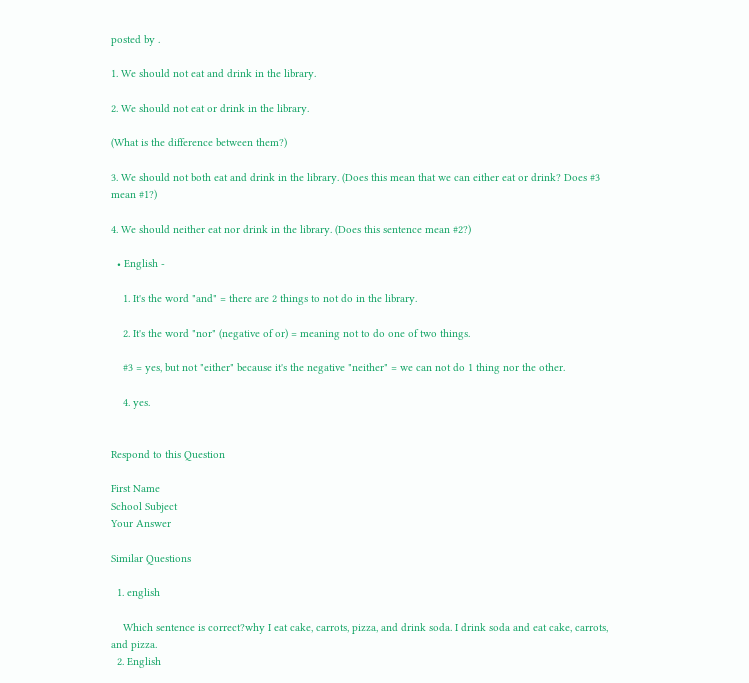posted by .

1. We should not eat and drink in the library.

2. We should not eat or drink in the library.

(What is the difference between them?)

3. We should not both eat and drink in the library. (Does this mean that we can either eat or drink? Does #3 mean #1?)

4. We should neither eat nor drink in the library. (Does this sentence mean #2?)

  • English -

    1. It's the word "and" = there are 2 things to not do in the library.

    2. It's the word "nor" (negative of or) = meaning not to do one of two things.

    #3 = yes, but not "either" because it's the negative "neither" = we can not do 1 thing nor the other.

    4. yes.


Respond to this Question

First Name
School Subject
Your Answer

Similar Questions

  1. english

    Which sentence is correct?why I eat cake, carrots, pizza, and drink soda. I drink soda and eat cake, carrots, and pizza.
  2. English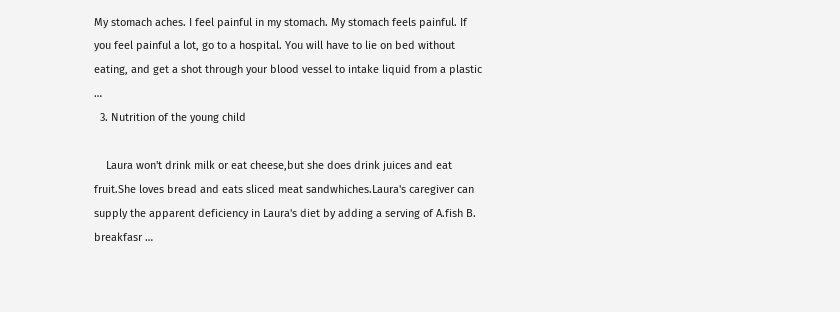My stomach aches. I feel painful in my stomach. My stomach feels painful. If you feel painful a lot, go to a hospital. You will have to lie on bed without eating, and get a shot through your blood vessel to intake liquid from a plastic …
  3. Nutrition of the young child

    Laura won't drink milk or eat cheese,but she does drink juices and eat fruit.She loves bread and eats sliced meat sandwhiches.Laura's caregiver can supply the apparent deficiency in Laura's diet by adding a serving of A.fish B. breakfasr …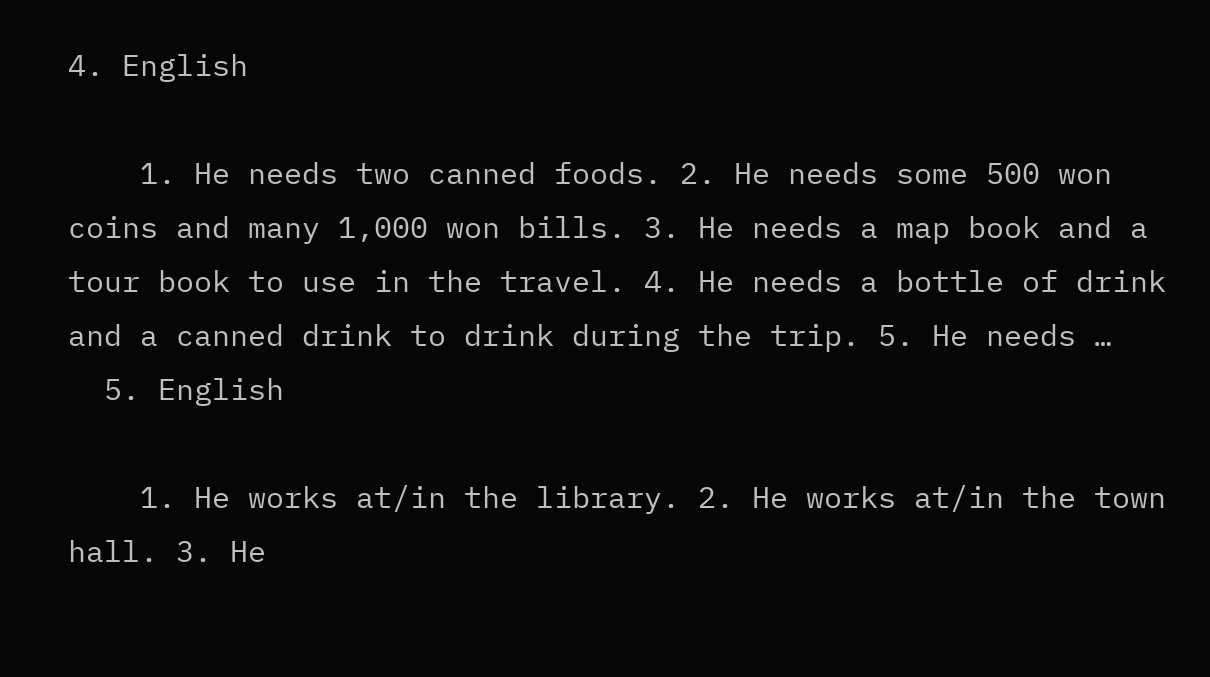4. English

    1. He needs two canned foods. 2. He needs some 500 won coins and many 1,000 won bills. 3. He needs a map book and a tour book to use in the travel. 4. He needs a bottle of drink and a canned drink to drink during the trip. 5. He needs …
  5. English

    1. He works at/in the library. 2. He works at/in the town hall. 3. He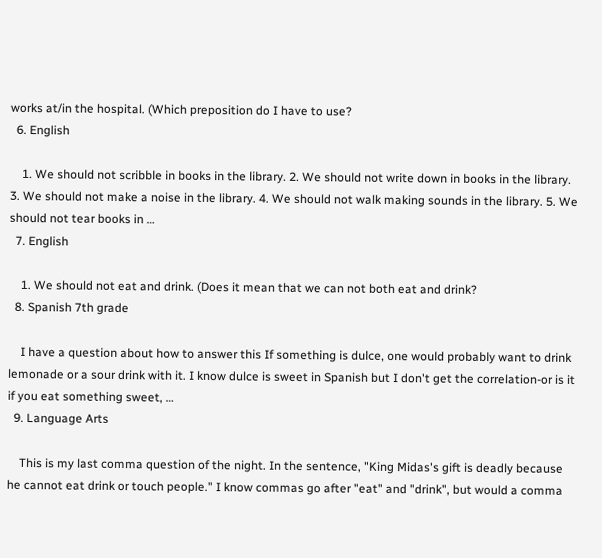works at/in the hospital. (Which preposition do I have to use?
  6. English

    1. We should not scribble in books in the library. 2. We should not write down in books in the library. 3. We should not make a noise in the library. 4. We should not walk making sounds in the library. 5. We should not tear books in …
  7. English

    1. We should not eat and drink. (Does it mean that we can not both eat and drink?
  8. Spanish 7th grade

    I have a question about how to answer this If something is dulce, one would probably want to drink lemonade or a sour drink with it. I know dulce is sweet in Spanish but I don't get the correlation-or is it if you eat something sweet, …
  9. Language Arts

    This is my last comma question of the night. In the sentence, "King Midas's gift is deadly because he cannot eat drink or touch people." I know commas go after "eat" and "drink", but would a comma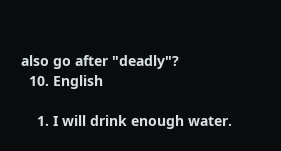also go after "deadly"?
  10. English

    1. I will drink enough water.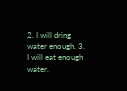2. I will dring water enough. 3. I will eat enough water.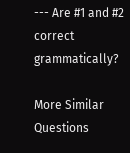--- Are #1 and #2 correct grammatically?

More Similar Questions